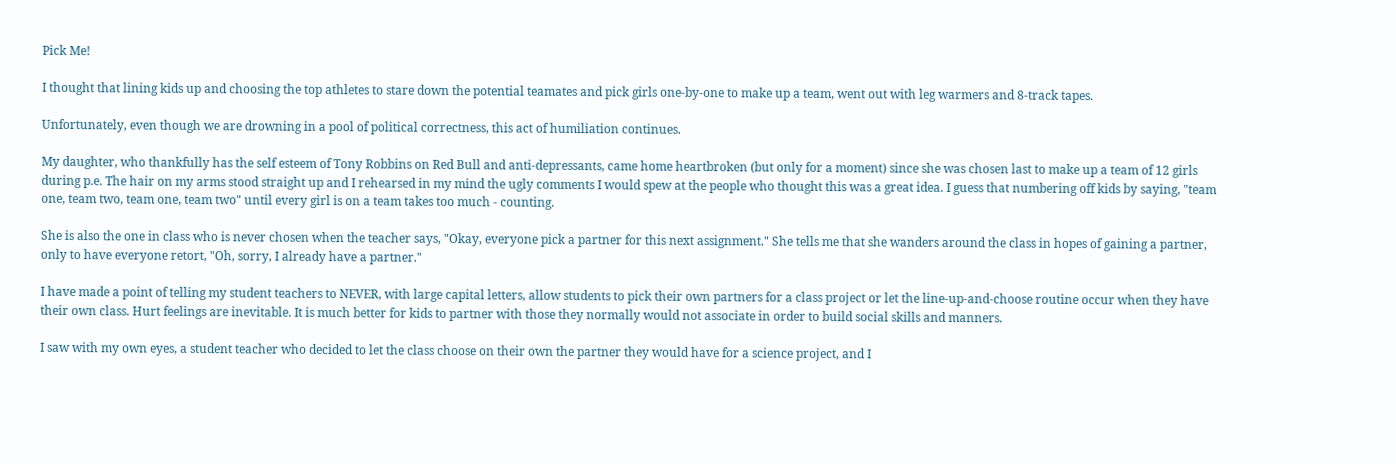Pick Me!

I thought that lining kids up and choosing the top athletes to stare down the potential teamates and pick girls one-by-one to make up a team, went out with leg warmers and 8-track tapes.

Unfortunately, even though we are drowning in a pool of political correctness, this act of humiliation continues.

My daughter, who thankfully has the self esteem of Tony Robbins on Red Bull and anti-depressants, came home heartbroken (but only for a moment) since she was chosen last to make up a team of 12 girls during p.e. The hair on my arms stood straight up and I rehearsed in my mind the ugly comments I would spew at the people who thought this was a great idea. I guess that numbering off kids by saying, "team one, team two, team one, team two" until every girl is on a team takes too much - counting.

She is also the one in class who is never chosen when the teacher says, "Okay, everyone pick a partner for this next assignment." She tells me that she wanders around the class in hopes of gaining a partner, only to have everyone retort, "Oh, sorry, I already have a partner."

I have made a point of telling my student teachers to NEVER, with large capital letters, allow students to pick their own partners for a class project or let the line-up-and-choose routine occur when they have their own class. Hurt feelings are inevitable. It is much better for kids to partner with those they normally would not associate in order to build social skills and manners.

I saw with my own eyes, a student teacher who decided to let the class choose on their own the partner they would have for a science project, and I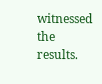witnessed the results.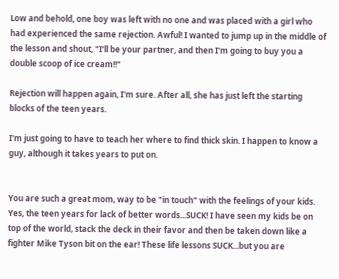Low and behold, one boy was left with no one and was placed with a girl who had experienced the same rejection. Awful! I wanted to jump up in the middle of the lesson and shout, "I'll be your partner, and then I'm going to buy you a double scoop of ice cream!!"

Rejection will happen again, I'm sure. After all, she has just left the starting blocks of the teen years.

I'm just going to have to teach her where to find thick skin. I happen to know a guy, although it takes years to put on.


You are such a great mom, way to be "in touch" with the feelings of your kids. Yes, the teen years for lack of better words...SUCK! I have seen my kids be on top of the world, stack the deck in their favor and then be taken down like a fighter Mike Tyson bit on the ear! These life lessons SUCK...but you are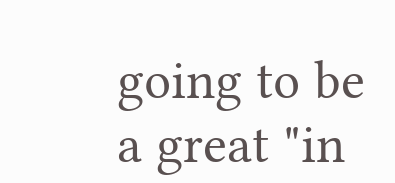going to be a great "in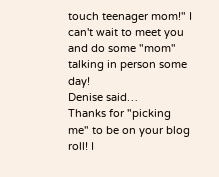touch teenager mom!" I can't wait to meet you and do some "mom" talking in person some day!
Denise said…
Thanks for "picking me" to be on your blog roll! I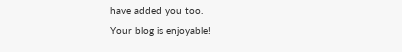have added you too.
Your blog is enjoyable!